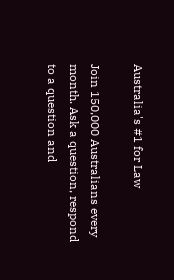Australia's #1 for Law

Join 150,000 Australians every month. Ask a question, respond to a question and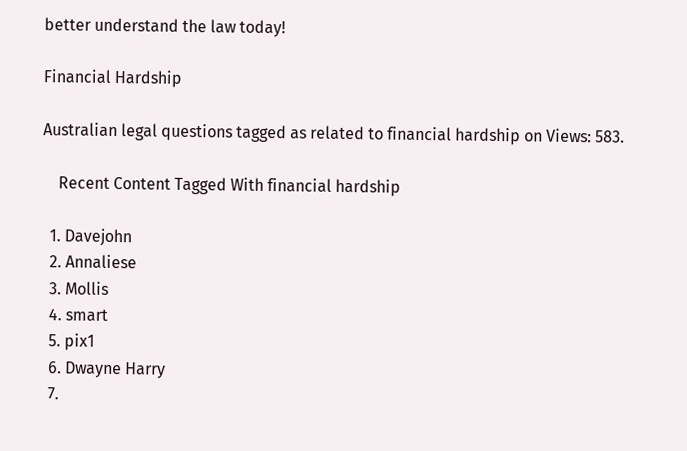better understand the law today!

Financial Hardship

Australian legal questions tagged as related to financial hardship on Views: 583.

    Recent Content Tagged With financial hardship

  1. Davejohn
  2. Annaliese
  3. Mollis
  4. smart
  5. pix1
  6. Dwayne Harry
  7.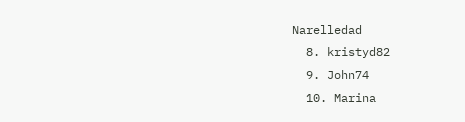Narelledad
  8. kristyd82
  9. John74
  10. Marina